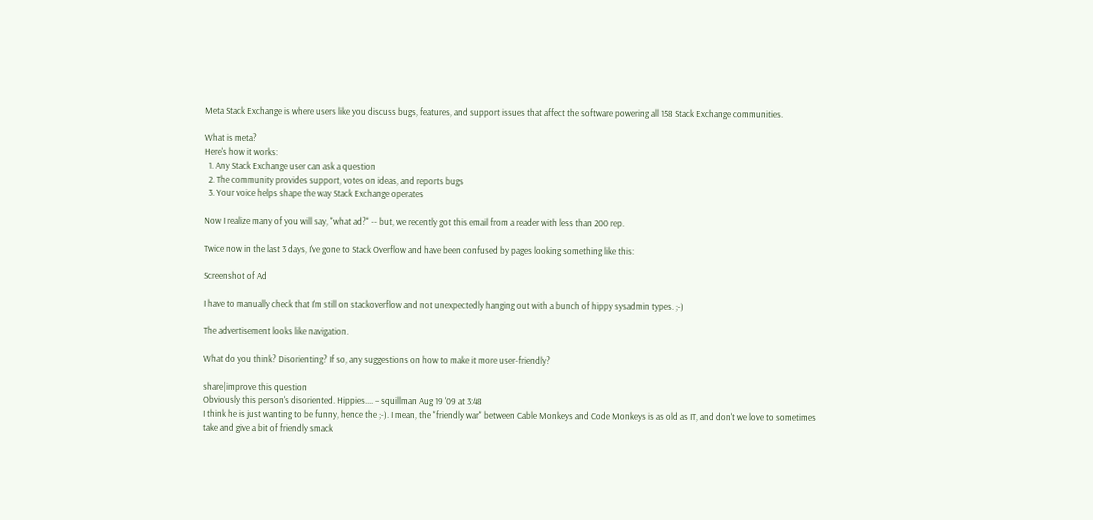Meta Stack Exchange is where users like you discuss bugs, features, and support issues that affect the software powering all 158 Stack Exchange communities.

What is meta?
Here's how it works:
  1. Any Stack Exchange user can ask a question
  2. The community provides support, votes on ideas, and reports bugs
  3. Your voice helps shape the way Stack Exchange operates

Now I realize many of you will say, "what ad?" -- but, we recently got this email from a reader with less than 200 rep.

Twice now in the last 3 days, I've gone to Stack Overflow and have been confused by pages looking something like this:

Screenshot of Ad

I have to manually check that I'm still on stackoverflow and not unexpectedly hanging out with a bunch of hippy sysadmin types. ;-)

The advertisement looks like navigation.

What do you think? Disorienting? If so, any suggestions on how to make it more user-friendly?

share|improve this question
Obviously this person's disoriented. Hippies.... – squillman Aug 19 '09 at 3:48
I think he is just wanting to be funny, hence the ;-). I mean, the "friendly war" between Cable Monkeys and Code Monkeys is as old as IT, and don't we love to sometimes take and give a bit of friendly smack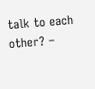talk to each other? –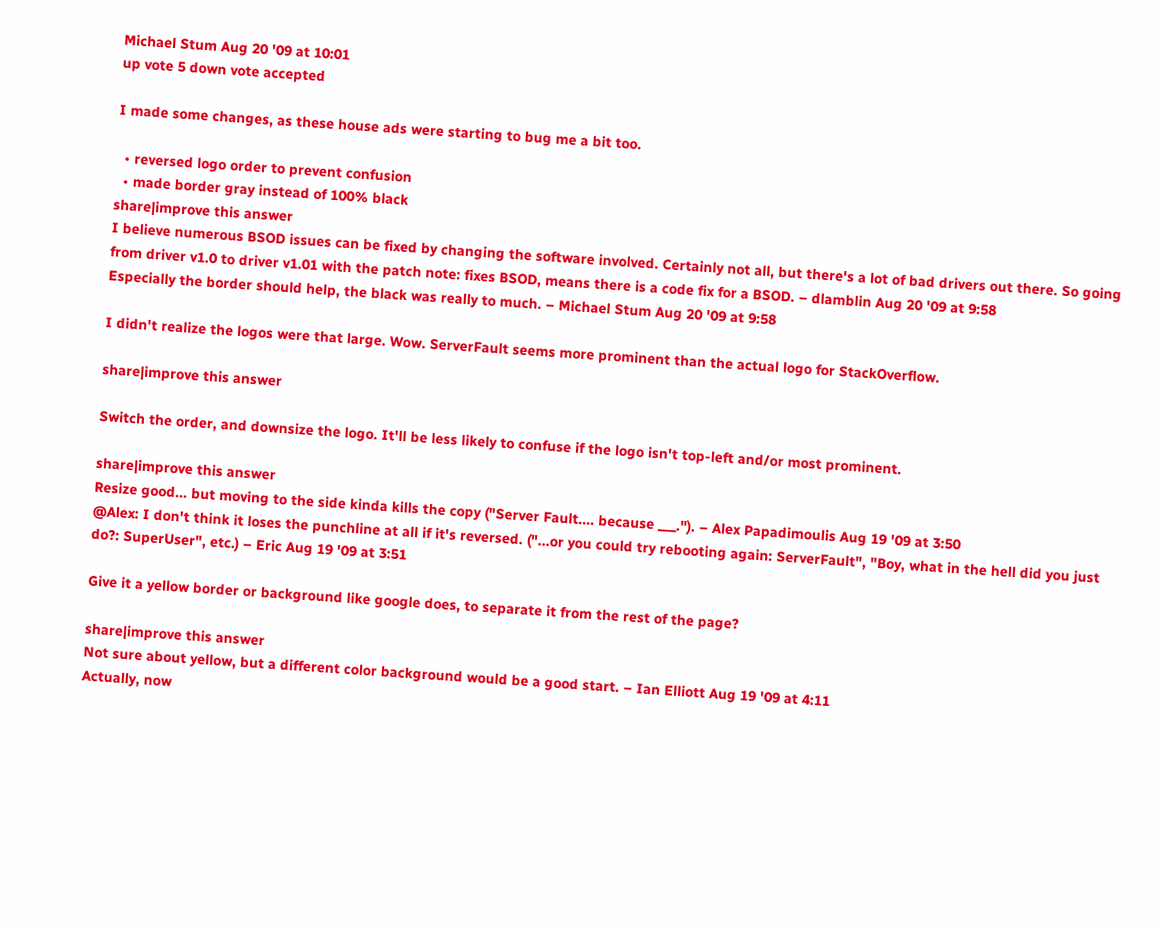Michael Stum Aug 20 '09 at 10:01
up vote 5 down vote accepted

I made some changes, as these house ads were starting to bug me a bit too.

  • reversed logo order to prevent confusion
  • made border gray instead of 100% black
share|improve this answer
I believe numerous BSOD issues can be fixed by changing the software involved. Certainly not all, but there's a lot of bad drivers out there. So going from driver v1.0 to driver v1.01 with the patch note: fixes BSOD, means there is a code fix for a BSOD. – dlamblin Aug 20 '09 at 9:58
Especially the border should help, the black was really to much. – Michael Stum Aug 20 '09 at 9:58

I didn't realize the logos were that large. Wow. ServerFault seems more prominent than the actual logo for StackOverflow.

share|improve this answer

Switch the order, and downsize the logo. It'll be less likely to confuse if the logo isn't top-left and/or most prominent.

share|improve this answer
Resize good... but moving to the side kinda kills the copy ("Server Fault.... because ___."). – Alex Papadimoulis Aug 19 '09 at 3:50
@Alex: I don't think it loses the punchline at all if it's reversed. ("...or you could try rebooting again: ServerFault", "Boy, what in the hell did you just do?: SuperUser", etc.) – Eric Aug 19 '09 at 3:51

Give it a yellow border or background like google does, to separate it from the rest of the page?

share|improve this answer
Not sure about yellow, but a different color background would be a good start. – Ian Elliott Aug 19 '09 at 4:11
Actually, now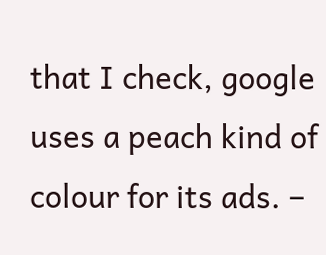that I check, google uses a peach kind of colour for its ads. –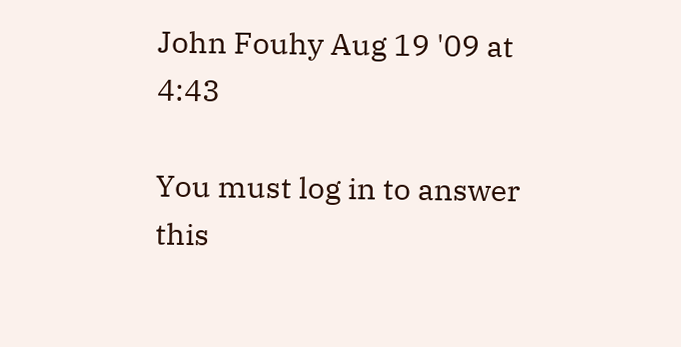John Fouhy Aug 19 '09 at 4:43

You must log in to answer this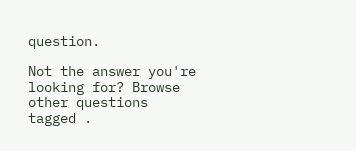question.

Not the answer you're looking for? Browse other questions tagged .